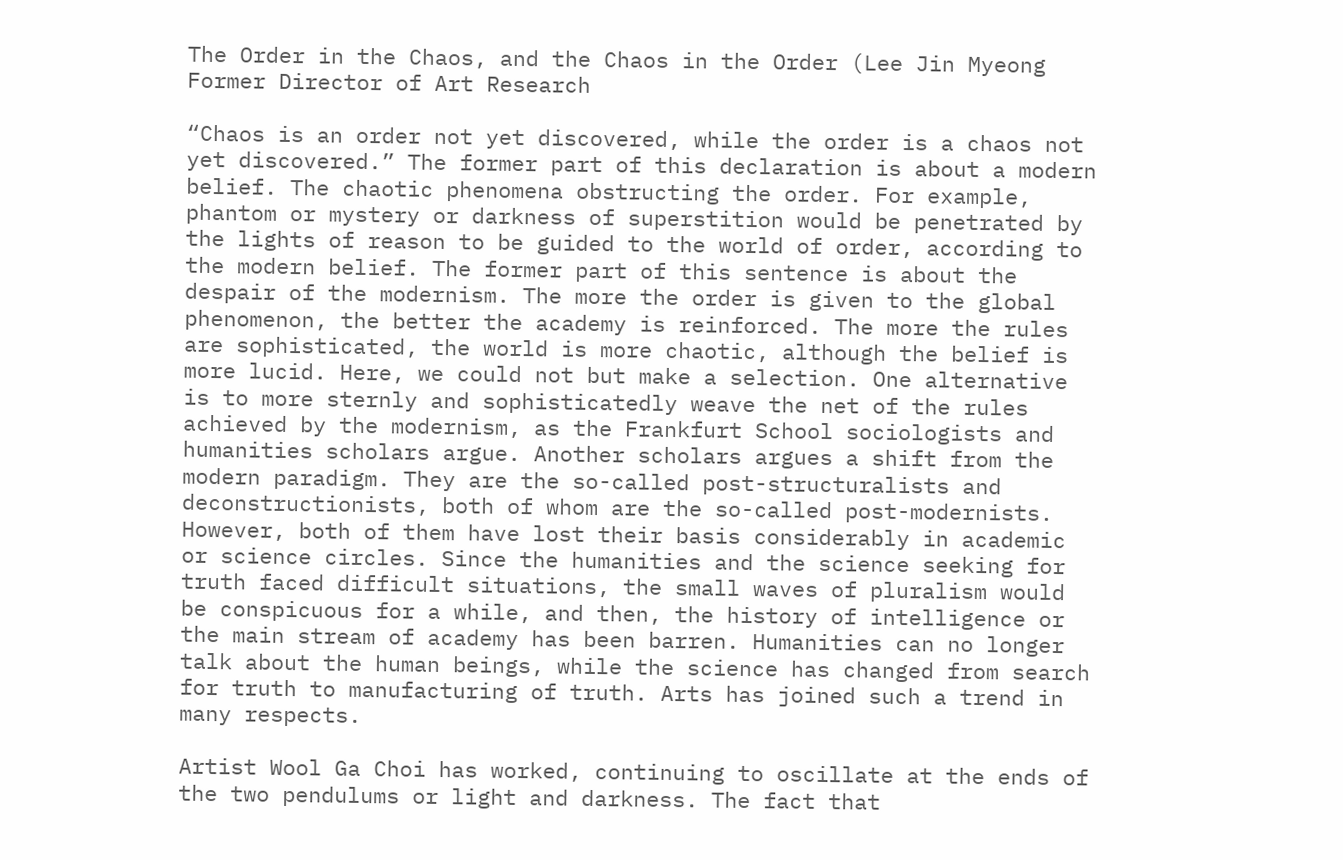The Order in the Chaos, and the Chaos in the Order (Lee Jin Myeong Former Director of Art Research

“Chaos is an order not yet discovered, while the order is a chaos not yet discovered.” The former part of this declaration is about a modern belief. The chaotic phenomena obstructing the order. For example, phantom or mystery or darkness of superstition would be penetrated by the lights of reason to be guided to the world of order, according to the modern belief. The former part of this sentence is about the despair of the modernism. The more the order is given to the global phenomenon, the better the academy is reinforced. The more the rules are sophisticated, the world is more chaotic, although the belief is more lucid. Here, we could not but make a selection. One alternative is to more sternly and sophisticatedly weave the net of the rules achieved by the modernism, as the Frankfurt School sociologists and humanities scholars argue. Another scholars argues a shift from the modern paradigm. They are the so-called post-structuralists and deconstructionists, both of whom are the so-called post-modernists. However, both of them have lost their basis considerably in academic or science circles. Since the humanities and the science seeking for truth faced difficult situations, the small waves of pluralism would be conspicuous for a while, and then, the history of intelligence or the main stream of academy has been barren. Humanities can no longer talk about the human beings, while the science has changed from search for truth to manufacturing of truth. Arts has joined such a trend in many respects.

Artist Wool Ga Choi has worked, continuing to oscillate at the ends of the two pendulums or light and darkness. The fact that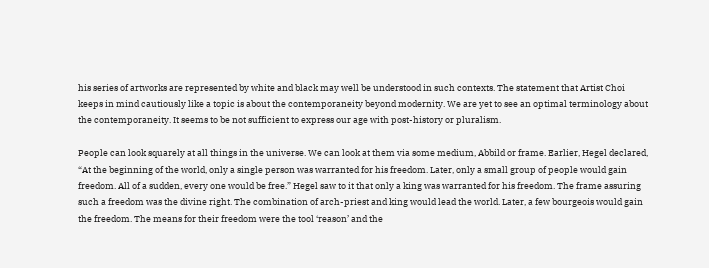his series of artworks are represented by white and black may well be understood in such contexts. The statement that Artist Choi keeps in mind cautiously like a topic is about the contemporaneity beyond modernity. We are yet to see an optimal terminology about the contemporaneity. It seems to be not sufficient to express our age with post-history or pluralism.

People can look squarely at all things in the universe. We can look at them via some medium, Abbild or frame. Earlier, Hegel declared, “At the beginning of the world, only a single person was warranted for his freedom. Later, only a small group of people would gain freedom. All of a sudden, every one would be free.” Hegel saw to it that only a king was warranted for his freedom. The frame assuring such a freedom was the divine right. The combination of arch-priest and king would lead the world. Later, a few bourgeois would gain the freedom. The means for their freedom were the tool ‘reason’ and the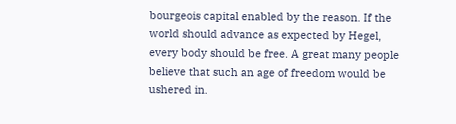bourgeois capital enabled by the reason. If the world should advance as expected by Hegel, every body should be free. A great many people believe that such an age of freedom would be ushered in.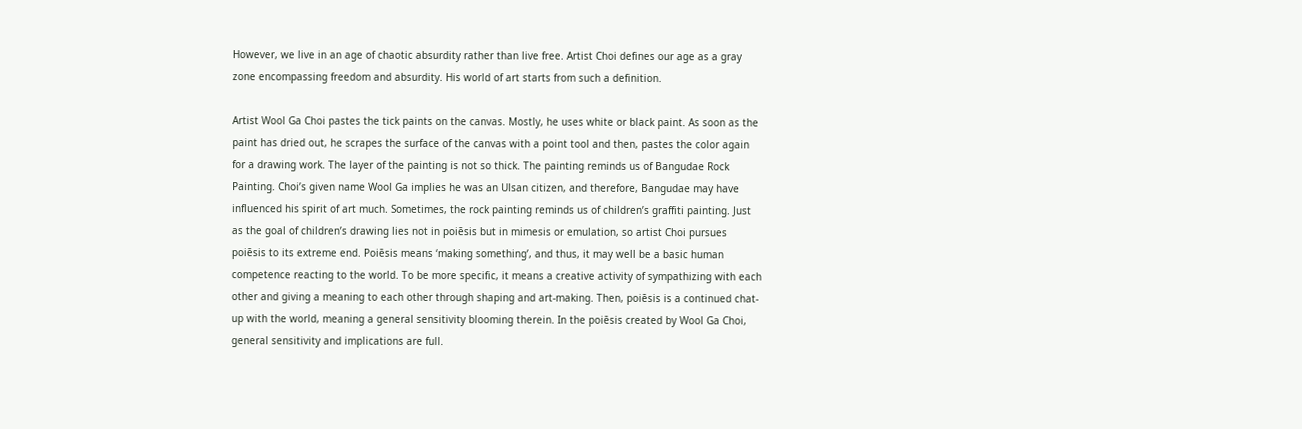However, we live in an age of chaotic absurdity rather than live free. Artist Choi defines our age as a gray zone encompassing freedom and absurdity. His world of art starts from such a definition.

Artist Wool Ga Choi pastes the tick paints on the canvas. Mostly, he uses white or black paint. As soon as the paint has dried out, he scrapes the surface of the canvas with a point tool and then, pastes the color again for a drawing work. The layer of the painting is not so thick. The painting reminds us of Bangudae Rock Painting. Choi’s given name Wool Ga implies he was an Ulsan citizen, and therefore, Bangudae may have influenced his spirit of art much. Sometimes, the rock painting reminds us of children’s graffiti painting. Just as the goal of children’s drawing lies not in poiēsis but in mimesis or emulation, so artist Choi pursues poiēsis to its extreme end. Poiēsis means ‘making something’, and thus, it may well be a basic human competence reacting to the world. To be more specific, it means a creative activity of sympathizing with each other and giving a meaning to each other through shaping and art-making. Then, poiēsis is a continued chat-up with the world, meaning a general sensitivity blooming therein. In the poiēsis created by Wool Ga Choi, general sensitivity and implications are full.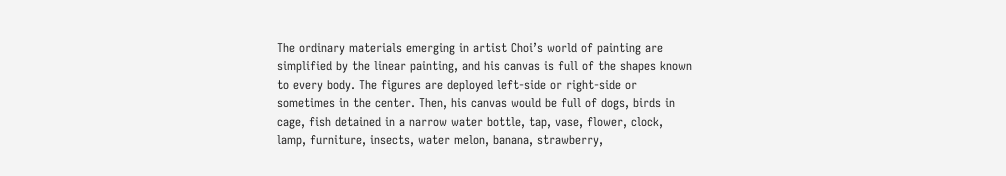The ordinary materials emerging in artist Choi’s world of painting are simplified by the linear painting, and his canvas is full of the shapes known to every body. The figures are deployed left-side or right-side or sometimes in the center. Then, his canvas would be full of dogs, birds in cage, fish detained in a narrow water bottle, tap, vase, flower, clock, lamp, furniture, insects, water melon, banana, strawberry,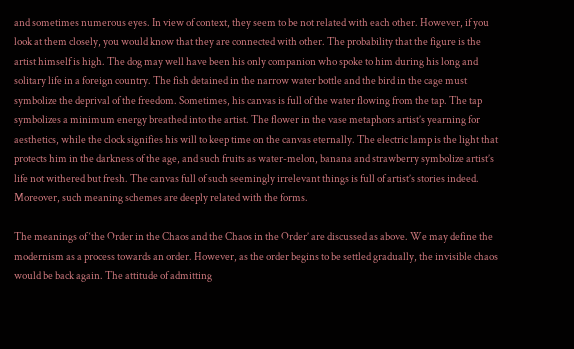and sometimes numerous eyes. In view of context, they seem to be not related with each other. However, if you look at them closely, you would know that they are connected with other. The probability that the figure is the artist himself is high. The dog may well have been his only companion who spoke to him during his long and solitary life in a foreign country. The fish detained in the narrow water bottle and the bird in the cage must symbolize the deprival of the freedom. Sometimes, his canvas is full of the water flowing from the tap. The tap symbolizes a minimum energy breathed into the artist. The flower in the vase metaphors artist’s yearning for aesthetics, while the clock signifies his will to keep time on the canvas eternally. The electric lamp is the light that protects him in the darkness of the age, and such fruits as water-melon, banana and strawberry symbolize artist’s life not withered but fresh. The canvas full of such seemingly irrelevant things is full of artist’s stories indeed. Moreover, such meaning schemes are deeply related with the forms.

The meanings of ‘the Order in the Chaos and the Chaos in the Order’ are discussed as above. We may define the modernism as a process towards an order. However, as the order begins to be settled gradually, the invisible chaos would be back again. The attitude of admitting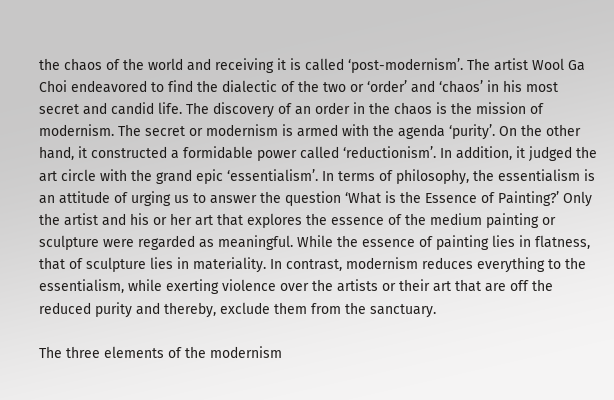the chaos of the world and receiving it is called ‘post-modernism’. The artist Wool Ga Choi endeavored to find the dialectic of the two or ‘order’ and ‘chaos’ in his most secret and candid life. The discovery of an order in the chaos is the mission of modernism. The secret or modernism is armed with the agenda ‘purity’. On the other hand, it constructed a formidable power called ‘reductionism’. In addition, it judged the art circle with the grand epic ‘essentialism’. In terms of philosophy, the essentialism is an attitude of urging us to answer the question ‘What is the Essence of Painting?’ Only the artist and his or her art that explores the essence of the medium painting or sculpture were regarded as meaningful. While the essence of painting lies in flatness, that of sculpture lies in materiality. In contrast, modernism reduces everything to the essentialism, while exerting violence over the artists or their art that are off the reduced purity and thereby, exclude them from the sanctuary.

The three elements of the modernism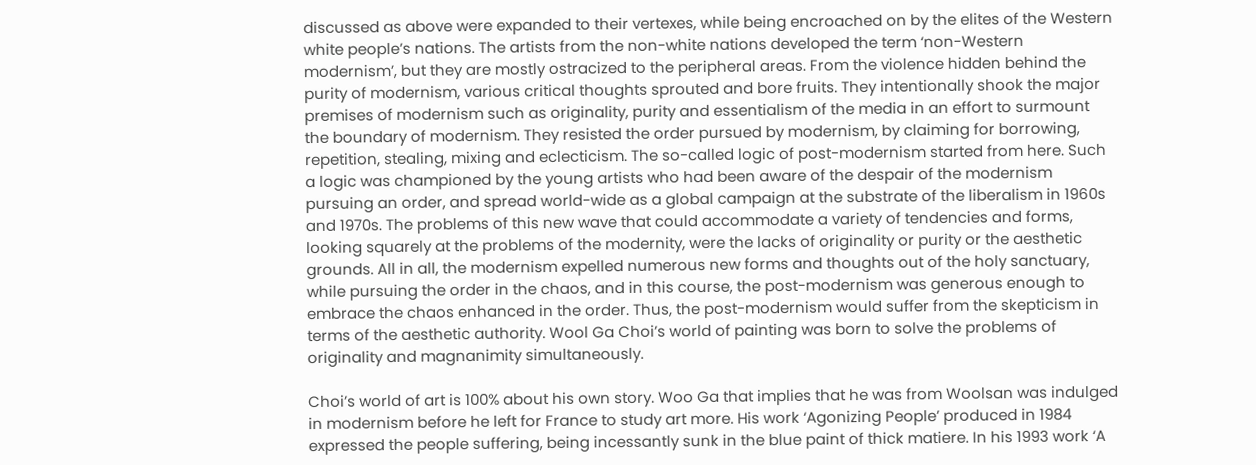discussed as above were expanded to their vertexes, while being encroached on by the elites of the Western white people’s nations. The artists from the non-white nations developed the term ‘non-Western modernism’, but they are mostly ostracized to the peripheral areas. From the violence hidden behind the purity of modernism, various critical thoughts sprouted and bore fruits. They intentionally shook the major premises of modernism such as originality, purity and essentialism of the media in an effort to surmount the boundary of modernism. They resisted the order pursued by modernism, by claiming for borrowing, repetition, stealing, mixing and eclecticism. The so-called logic of post-modernism started from here. Such a logic was championed by the young artists who had been aware of the despair of the modernism pursuing an order, and spread world-wide as a global campaign at the substrate of the liberalism in 1960s and 1970s. The problems of this new wave that could accommodate a variety of tendencies and forms, looking squarely at the problems of the modernity, were the lacks of originality or purity or the aesthetic grounds. All in all, the modernism expelled numerous new forms and thoughts out of the holy sanctuary, while pursuing the order in the chaos, and in this course, the post-modernism was generous enough to embrace the chaos enhanced in the order. Thus, the post-modernism would suffer from the skepticism in terms of the aesthetic authority. Wool Ga Choi’s world of painting was born to solve the problems of originality and magnanimity simultaneously.

Choi’s world of art is 100% about his own story. Woo Ga that implies that he was from Woolsan was indulged in modernism before he left for France to study art more. His work ‘Agonizing People’ produced in 1984 expressed the people suffering, being incessantly sunk in the blue paint of thick matiere. In his 1993 work ‘A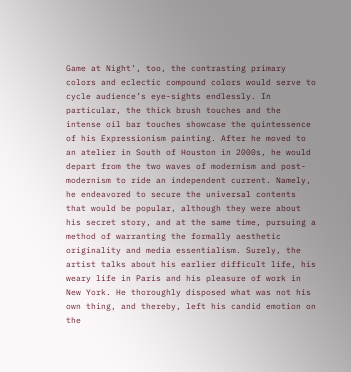Game at Night’, too, the contrasting primary colors and eclectic compound colors would serve to cycle audience’s eye-sights endlessly. In particular, the thick brush touches and the intense oil bar touches showcase the quintessence of his Expressionism painting. After he moved to an atelier in South of Houston in 2000s, he would depart from the two waves of modernism and post-modernism to ride an independent current. Namely, he endeavored to secure the universal contents that would be popular, although they were about his secret story, and at the same time, pursuing a method of warranting the formally aesthetic originality and media essentialism. Surely, the artist talks about his earlier difficult life, his weary life in Paris and his pleasure of work in New York. He thoroughly disposed what was not his own thing, and thereby, left his candid emotion on the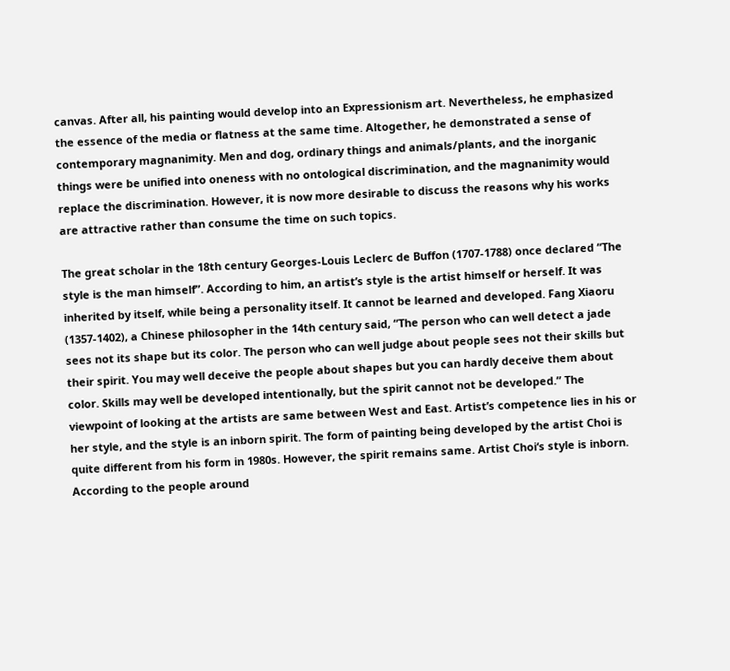canvas. After all, his painting would develop into an Expressionism art. Nevertheless, he emphasized the essence of the media or flatness at the same time. Altogether, he demonstrated a sense of contemporary magnanimity. Men and dog, ordinary things and animals/plants, and the inorganic things were be unified into oneness with no ontological discrimination, and the magnanimity would replace the discrimination. However, it is now more desirable to discuss the reasons why his works are attractive rather than consume the time on such topics.

The great scholar in the 18th century Georges-Louis Leclerc de Buffon (1707-1788) once declared “The style is the man himself”. According to him, an artist’s style is the artist himself or herself. It was inherited by itself, while being a personality itself. It cannot be learned and developed. Fang Xiaoru (1357-1402), a Chinese philosopher in the 14th century said, “The person who can well detect a jade sees not its shape but its color. The person who can well judge about people sees not their skills but their spirit. You may well deceive the people about shapes but you can hardly deceive them about color. Skills may well be developed intentionally, but the spirit cannot not be developed.” The viewpoint of looking at the artists are same between West and East. Artist’s competence lies in his or her style, and the style is an inborn spirit. The form of painting being developed by the artist Choi is quite different from his form in 1980s. However, the spirit remains same. Artist Choi‘s style is inborn. According to the people around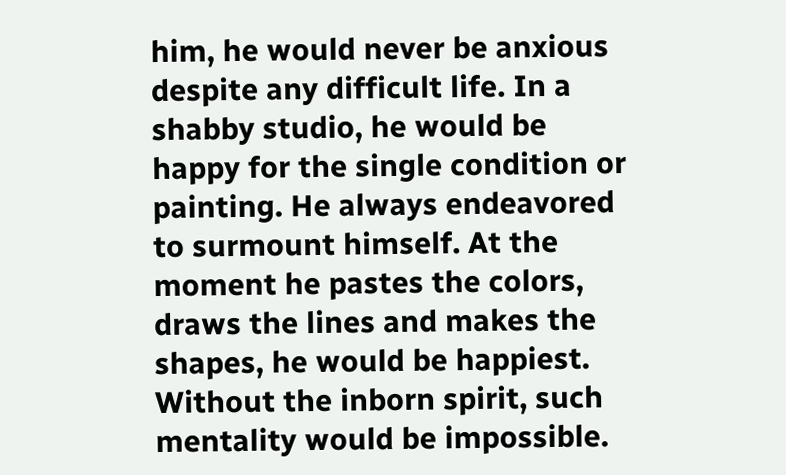him, he would never be anxious despite any difficult life. In a shabby studio, he would be happy for the single condition or painting. He always endeavored to surmount himself. At the moment he pastes the colors, draws the lines and makes the shapes, he would be happiest. Without the inborn spirit, such mentality would be impossible.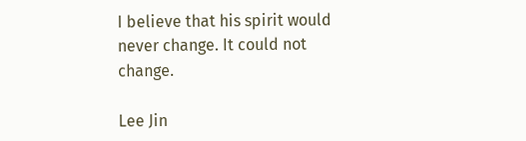I believe that his spirit would never change. It could not change.

Lee Jin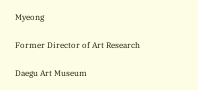Myeong

Former Director of Art Research

Daegu Art Museum